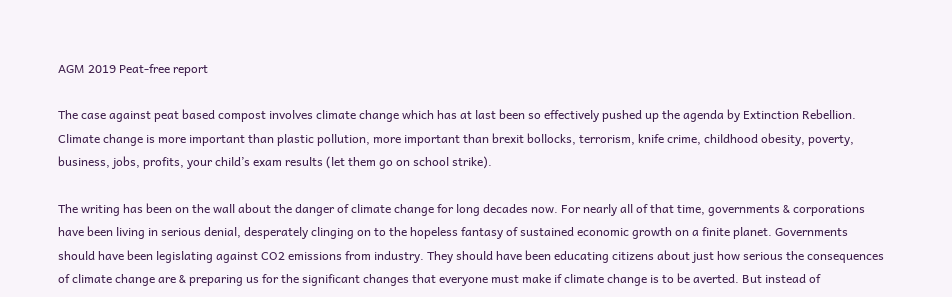AGM 2019 Peat-free report

The case against peat based compost involves climate change which has at last been so effectively pushed up the agenda by Extinction Rebellion. Climate change is more important than plastic pollution, more important than brexit bollocks, terrorism, knife crime, childhood obesity, poverty, business, jobs, profits, your child’s exam results (let them go on school strike).

The writing has been on the wall about the danger of climate change for long decades now. For nearly all of that time, governments & corporations have been living in serious denial, desperately clinging on to the hopeless fantasy of sustained economic growth on a finite planet. Governments should have been legislating against CO2 emissions from industry. They should have been educating citizens about just how serious the consequences of climate change are & preparing us for the significant changes that everyone must make if climate change is to be averted. But instead of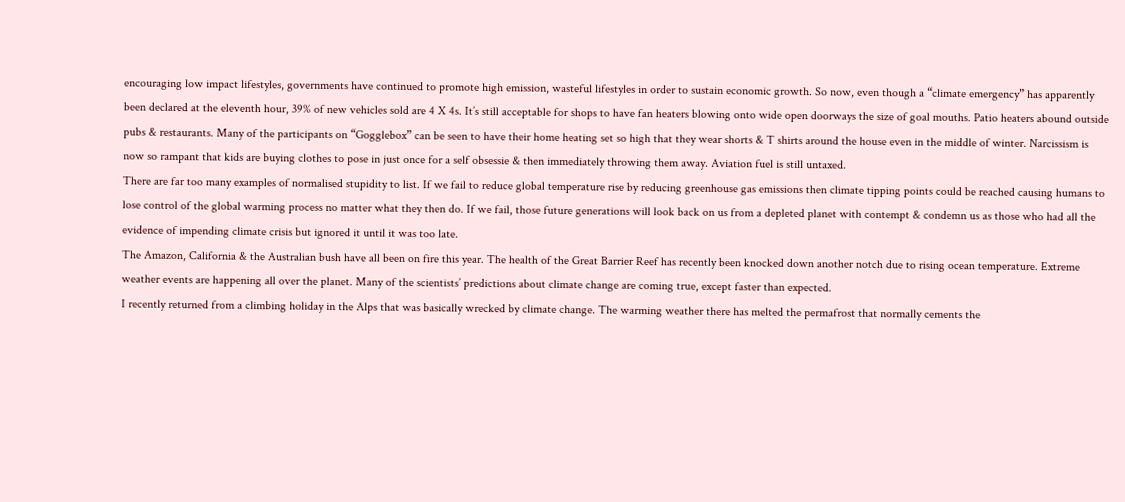encouraging low impact lifestyles, governments have continued to promote high emission, wasteful lifestyles in order to sustain economic growth. So now, even though a “climate emergency” has apparently been declared at the eleventh hour, 39% of new vehicles sold are 4 X 4s. It’s still acceptable for shops to have fan heaters blowing onto wide open doorways the size of goal mouths. Patio heaters abound outside pubs & restaurants. Many of the participants on “Gogglebox” can be seen to have their home heating set so high that they wear shorts & T shirts around the house even in the middle of winter. Narcissism is now so rampant that kids are buying clothes to pose in just once for a self obsessie & then immediately throwing them away. Aviation fuel is still untaxed.
There are far too many examples of normalised stupidity to list. If we fail to reduce global temperature rise by reducing greenhouse gas emissions then climate tipping points could be reached causing humans to lose control of the global warming process no matter what they then do. If we fail, those future generations will look back on us from a depleted planet with contempt & condemn us as those who had all the evidence of impending climate crisis but ignored it until it was too late.
The Amazon, California & the Australian bush have all been on fire this year. The health of the Great Barrier Reef has recently been knocked down another notch due to rising ocean temperature. Extreme weather events are happening all over the planet. Many of the scientists’ predictions about climate change are coming true, except faster than expected.
I recently returned from a climbing holiday in the Alps that was basically wrecked by climate change. The warming weather there has melted the permafrost that normally cements the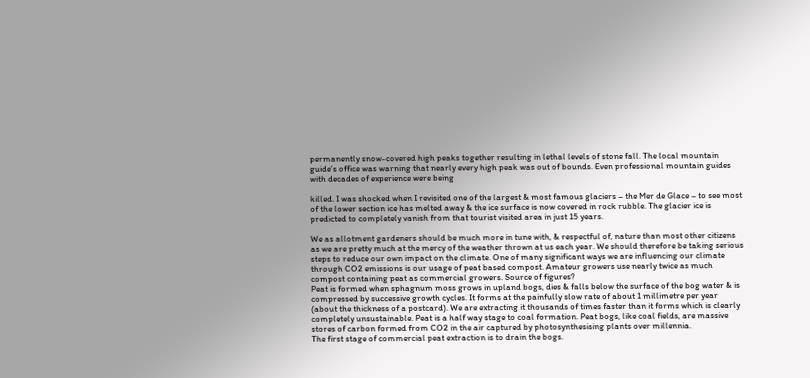permanently snow-covered high peaks together resulting in lethal levels of stone fall. The local mountain guide’s office was warning that nearly every high peak was out of bounds. Even professional mountain guides with decades of experience were being

killed. I was shocked when I revisited one of the largest & most famous glaciers – the Mer de Glace – to see most of the lower section ice has melted away & the ice surface is now covered in rock rubble. The glacier ice is predicted to completely vanish from that tourist visited area in just 15 years.

We as allotment gardeners should be much more in tune with, & respectful of, nature than most other citizens as we are pretty much at the mercy of the weather thrown at us each year. We should therefore be taking serious steps to reduce our own impact on the climate. One of many significant ways we are influencing our climate through CO2 emissions is our usage of peat based compost. Amateur growers use nearly twice as much compost containing peat as commercial growers. Source of figures?
Peat is formed when sphagnum moss grows in upland bogs, dies & falls below the surface of the bog water & is compressed by successive growth cycles. It forms at the painfully slow rate of about 1 millimetre per year (about the thickness of a postcard). We are extracting it thousands of times faster than it forms which is clearly completely unsustainable. Peat is a half way stage to coal formation. Peat bogs, like coal fields, are massive stores of carbon formed from CO2 in the air captured by photosynthesising plants over millennia.
The first stage of commercial peat extraction is to drain the bogs.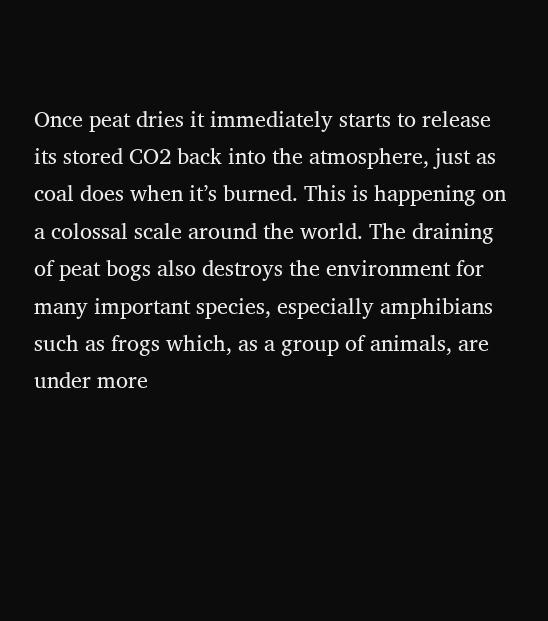Once peat dries it immediately starts to release its stored CO2 back into the atmosphere, just as coal does when it’s burned. This is happening on a colossal scale around the world. The draining of peat bogs also destroys the environment for many important species, especially amphibians such as frogs which, as a group of animals, are under more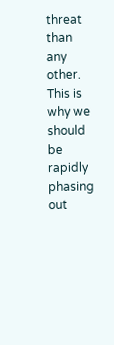threat than any other. This is why we should be rapidly phasing out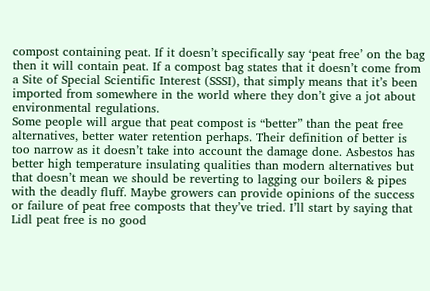compost containing peat. If it doesn’t specifically say ‘peat free’ on the bag then it will contain peat. If a compost bag states that it doesn’t come from a Site of Special Scientific Interest (SSSI), that simply means that it’s been imported from somewhere in the world where they don’t give a jot about environmental regulations.
Some people will argue that peat compost is “better” than the peat free alternatives, better water retention perhaps. Their definition of better is too narrow as it doesn’t take into account the damage done. Asbestos has better high temperature insulating qualities than modern alternatives but that doesn’t mean we should be reverting to lagging our boilers & pipes with the deadly fluff. Maybe growers can provide opinions of the success or failure of peat free composts that they’ve tried. I’ll start by saying that Lidl peat free is no good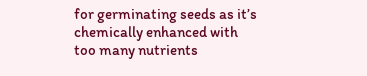for germinating seeds as it’s chemically enhanced with too many nutrients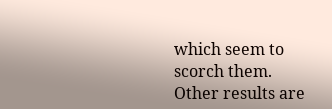which seem to scorch them. Other results are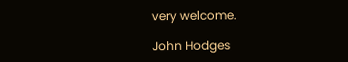very welcome.

John Hodges